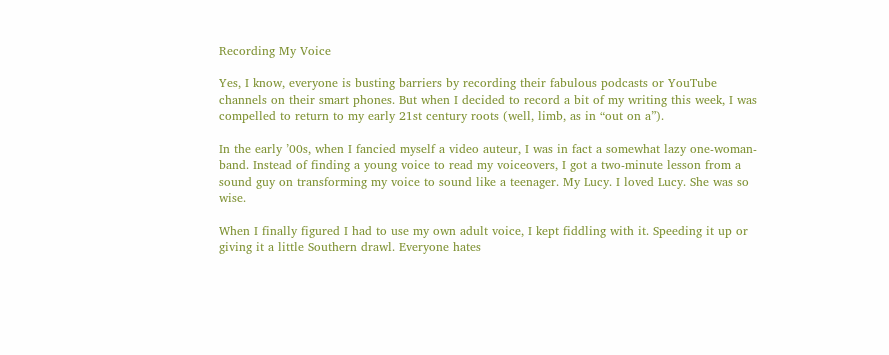Recording My Voice

Yes, I know, everyone is busting barriers by recording their fabulous podcasts or YouTube channels on their smart phones. But when I decided to record a bit of my writing this week, I was compelled to return to my early 21st century roots (well, limb, as in “out on a”).

In the early ’00s, when I fancied myself a video auteur, I was in fact a somewhat lazy one-woman-band. Instead of finding a young voice to read my voiceovers, I got a two-minute lesson from a sound guy on transforming my voice to sound like a teenager. My Lucy. I loved Lucy. She was so wise.

When I finally figured I had to use my own adult voice, I kept fiddling with it. Speeding it up or giving it a little Southern drawl. Everyone hates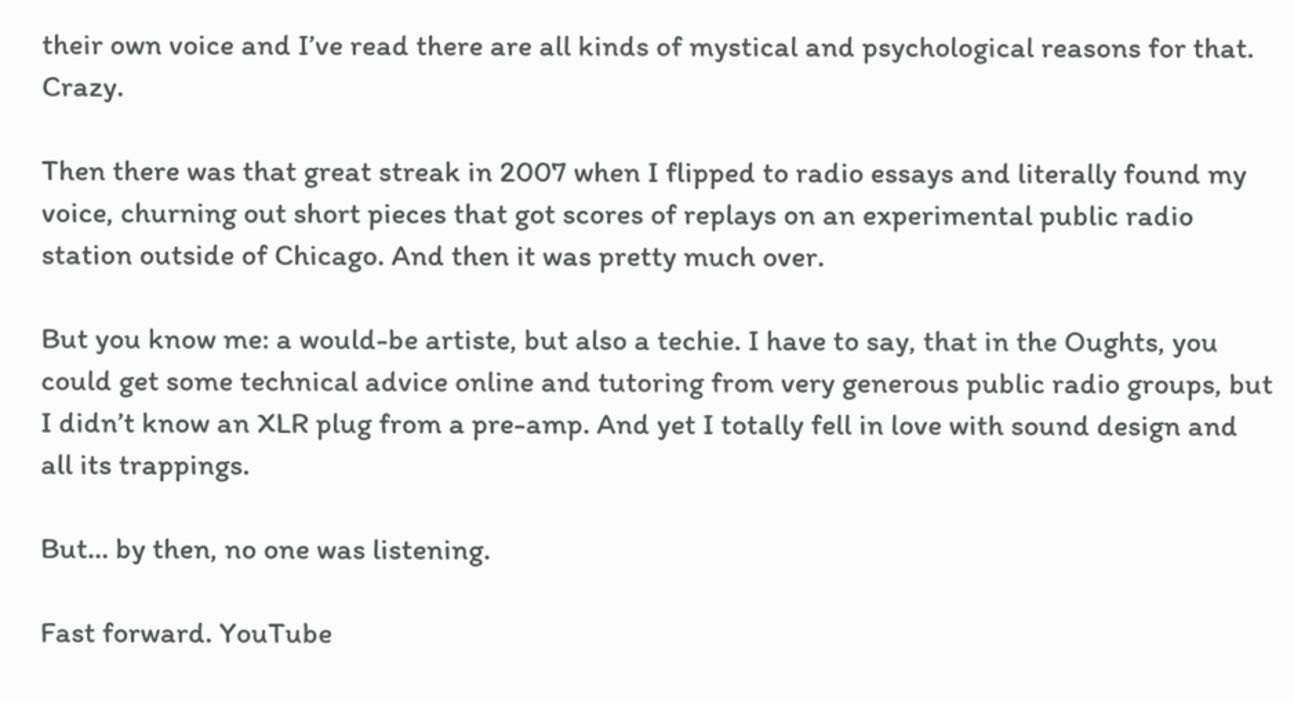their own voice and I’ve read there are all kinds of mystical and psychological reasons for that. Crazy.

Then there was that great streak in 2007 when I flipped to radio essays and literally found my voice, churning out short pieces that got scores of replays on an experimental public radio station outside of Chicago. And then it was pretty much over.

But you know me: a would-be artiste, but also a techie. I have to say, that in the Oughts, you could get some technical advice online and tutoring from very generous public radio groups, but I didn’t know an XLR plug from a pre-amp. And yet I totally fell in love with sound design and all its trappings.

But… by then, no one was listening.

Fast forward. YouTube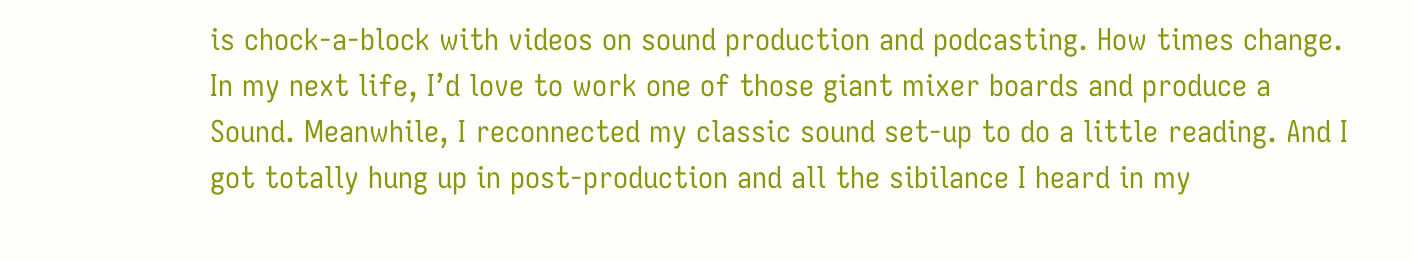is chock-a-block with videos on sound production and podcasting. How times change. In my next life, I’d love to work one of those giant mixer boards and produce a Sound. Meanwhile, I reconnected my classic sound set-up to do a little reading. And I got totally hung up in post-production and all the sibilance I heard in my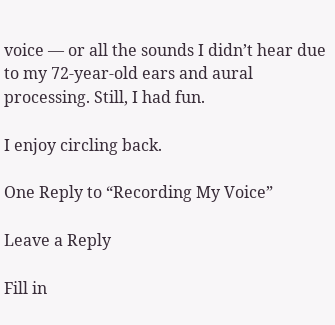voice — or all the sounds I didn’t hear due to my 72-year-old ears and aural processing. Still, I had fun.

I enjoy circling back.

One Reply to “Recording My Voice”

Leave a Reply

Fill in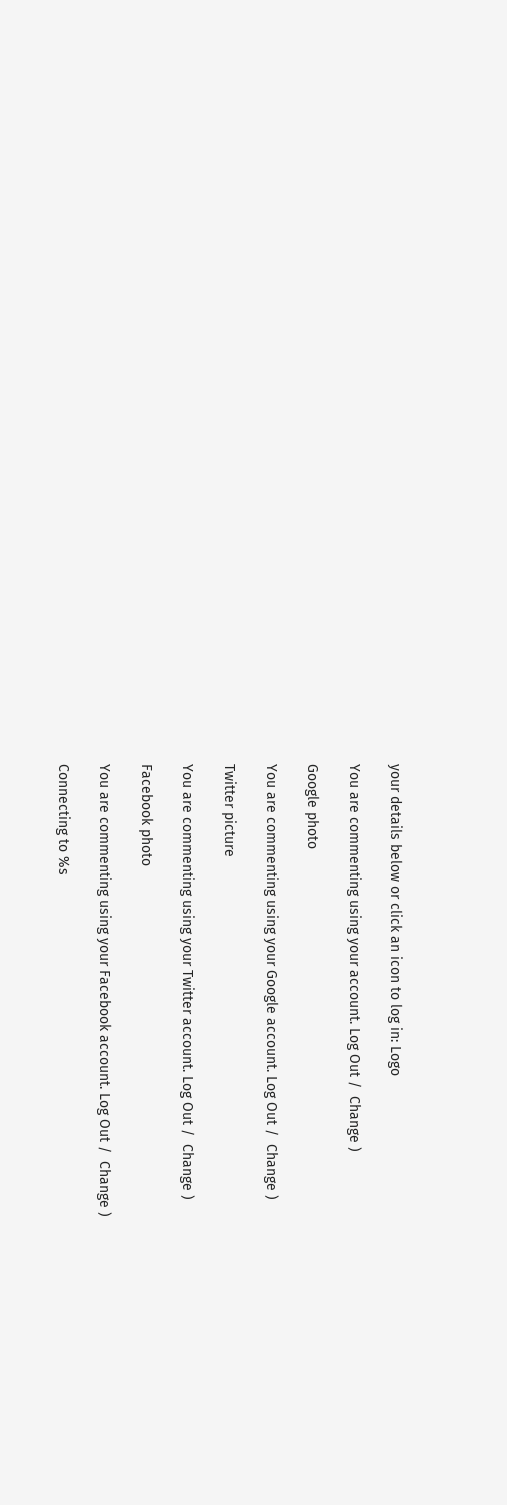your details below or click an icon to log in: Logo

You are commenting using your account. Log Out /  Change )

Google photo

You are commenting using your Google account. Log Out /  Change )

Twitter picture

You are commenting using your Twitter account. Log Out /  Change )

Facebook photo

You are commenting using your Facebook account. Log Out /  Change )

Connecting to %s